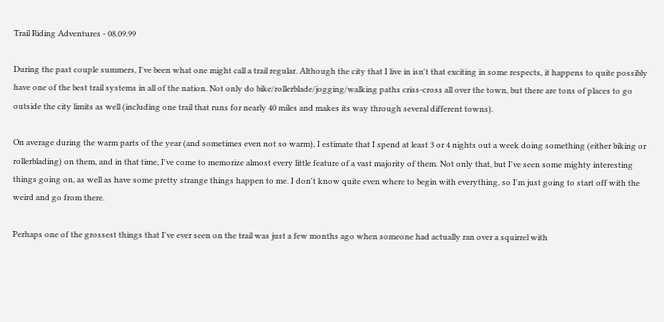Trail Riding Adventures - 08.09.99

During the past couple summers, I've been what one might call a trail regular. Although the city that I live in isn't that exciting in some respects, it happens to quite possibly have one of the best trail systems in all of the nation. Not only do bike/rollerblade/jogging/walking paths criss-cross all over the town, but there are tons of places to go outside the city limits as well (including one trail that runs for nearly 40 miles and makes its way through several different towns).

On average during the warm parts of the year (and sometimes even not so warm), I estimate that I spend at least 3 or 4 nights out a week doing something (either biking or rollerblading) on them, and in that time, I've come to memorize almost every little feature of a vast majority of them. Not only that, but I've seen some mighty interesting things going on, as well as have some pretty strange things happen to me. I don't know quite even where to begin with everything, so I'm just going to start off with the weird and go from there.

Perhaps one of the grossest things that I've ever seen on the trail was just a few months ago when someone had actually ran over a squirrel with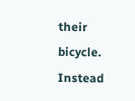their bicycle. Instead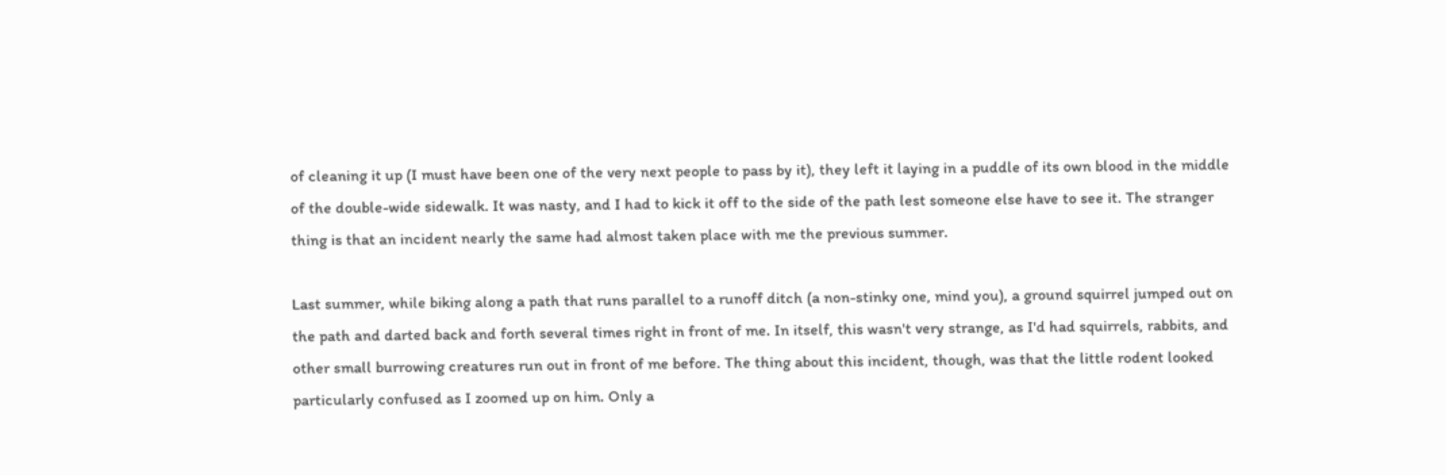of cleaning it up (I must have been one of the very next people to pass by it), they left it laying in a puddle of its own blood in the middle of the double-wide sidewalk. It was nasty, and I had to kick it off to the side of the path lest someone else have to see it. The stranger thing is that an incident nearly the same had almost taken place with me the previous summer.

Last summer, while biking along a path that runs parallel to a runoff ditch (a non-stinky one, mind you), a ground squirrel jumped out on the path and darted back and forth several times right in front of me. In itself, this wasn't very strange, as I'd had squirrels, rabbits, and other small burrowing creatures run out in front of me before. The thing about this incident, though, was that the little rodent looked particularly confused as I zoomed up on him. Only a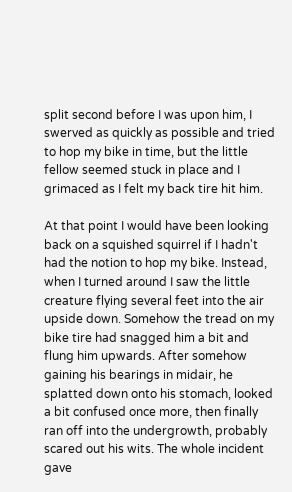split second before I was upon him, I swerved as quickly as possible and tried to hop my bike in time, but the little fellow seemed stuck in place and I grimaced as I felt my back tire hit him.

At that point I would have been looking back on a squished squirrel if I hadn't had the notion to hop my bike. Instead, when I turned around I saw the little creature flying several feet into the air upside down. Somehow the tread on my bike tire had snagged him a bit and flung him upwards. After somehow gaining his bearings in midair, he splatted down onto his stomach, looked a bit confused once more, then finally ran off into the undergrowth, probably scared out his wits. The whole incident gave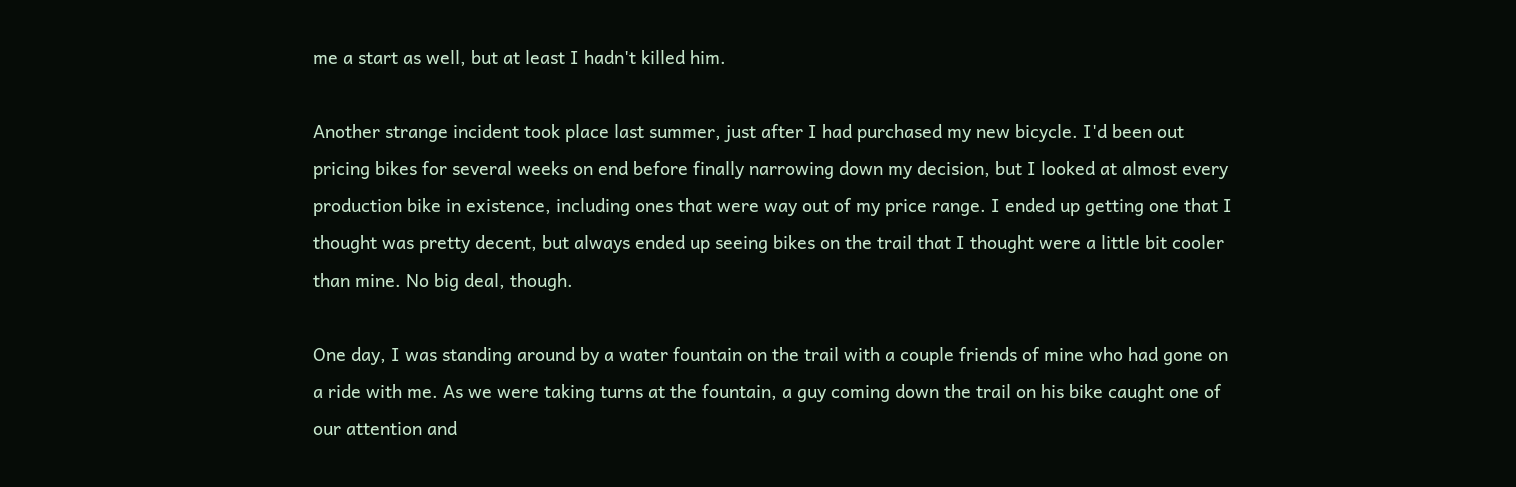me a start as well, but at least I hadn't killed him.

Another strange incident took place last summer, just after I had purchased my new bicycle. I'd been out pricing bikes for several weeks on end before finally narrowing down my decision, but I looked at almost every production bike in existence, including ones that were way out of my price range. I ended up getting one that I thought was pretty decent, but always ended up seeing bikes on the trail that I thought were a little bit cooler than mine. No big deal, though.

One day, I was standing around by a water fountain on the trail with a couple friends of mine who had gone on a ride with me. As we were taking turns at the fountain, a guy coming down the trail on his bike caught one of our attention and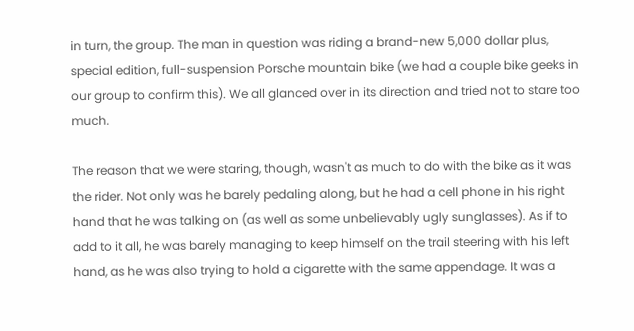in turn, the group. The man in question was riding a brand-new 5,000 dollar plus, special edition, full-suspension Porsche mountain bike (we had a couple bike geeks in our group to confirm this). We all glanced over in its direction and tried not to stare too much.

The reason that we were staring, though, wasn't as much to do with the bike as it was the rider. Not only was he barely pedaling along, but he had a cell phone in his right hand that he was talking on (as well as some unbelievably ugly sunglasses). As if to add to it all, he was barely managing to keep himself on the trail steering with his left hand, as he was also trying to hold a cigarette with the same appendage. It was a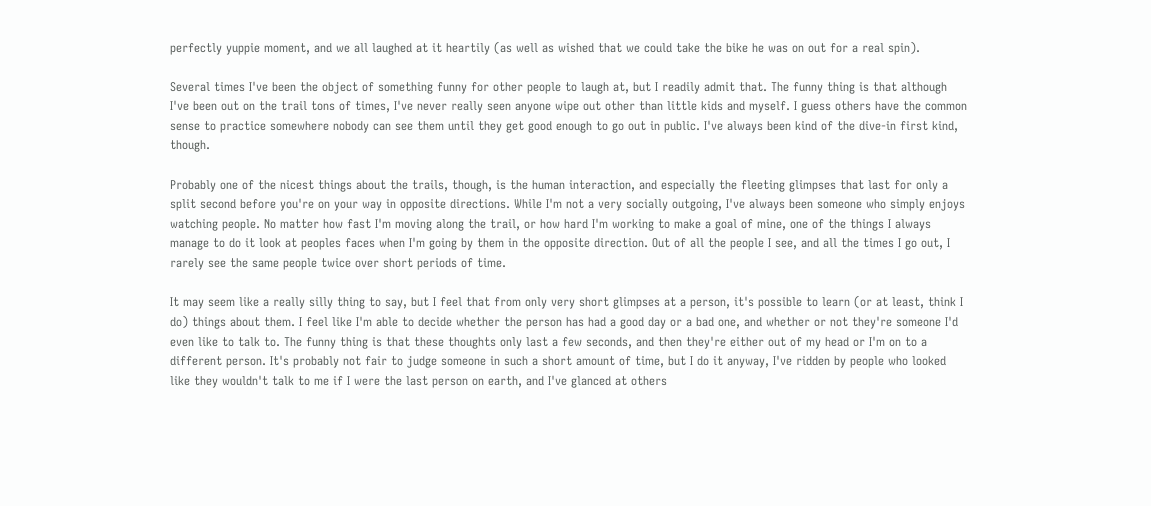perfectly yuppie moment, and we all laughed at it heartily (as well as wished that we could take the bike he was on out for a real spin).

Several times I've been the object of something funny for other people to laugh at, but I readily admit that. The funny thing is that although I've been out on the trail tons of times, I've never really seen anyone wipe out other than little kids and myself. I guess others have the common sense to practice somewhere nobody can see them until they get good enough to go out in public. I've always been kind of the dive-in first kind, though.

Probably one of the nicest things about the trails, though, is the human interaction, and especially the fleeting glimpses that last for only a split second before you're on your way in opposite directions. While I'm not a very socially outgoing, I've always been someone who simply enjoys watching people. No matter how fast I'm moving along the trail, or how hard I'm working to make a goal of mine, one of the things I always manage to do it look at peoples faces when I'm going by them in the opposite direction. Out of all the people I see, and all the times I go out, I rarely see the same people twice over short periods of time.

It may seem like a really silly thing to say, but I feel that from only very short glimpses at a person, it's possible to learn (or at least, think I do) things about them. I feel like I'm able to decide whether the person has had a good day or a bad one, and whether or not they're someone I'd even like to talk to. The funny thing is that these thoughts only last a few seconds, and then they're either out of my head or I'm on to a different person. It's probably not fair to judge someone in such a short amount of time, but I do it anyway, I've ridden by people who looked like they wouldn't talk to me if I were the last person on earth, and I've glanced at others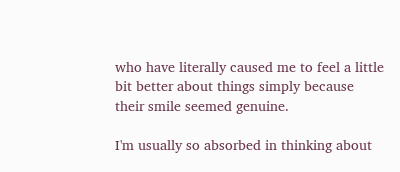who have literally caused me to feel a little bit better about things simply because their smile seemed genuine.

I'm usually so absorbed in thinking about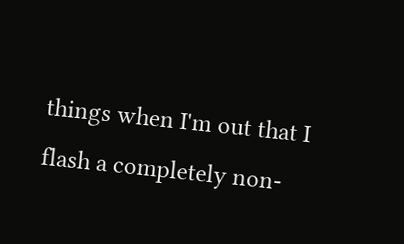things when I'm out that I flash a completely non-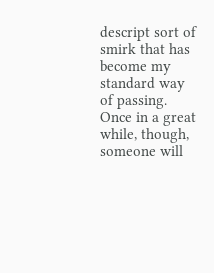descript sort of smirk that has become my standard way of passing. Once in a great while, though, someone will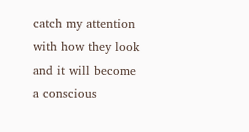catch my attention with how they look and it will become a conscious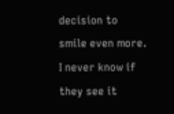decision to smile even more. I never know if they see it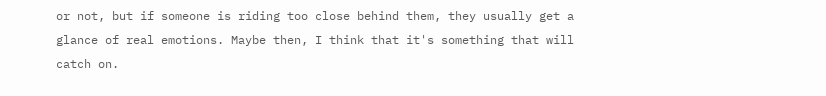or not, but if someone is riding too close behind them, they usually get a glance of real emotions. Maybe then, I think that it's something that will catch on.